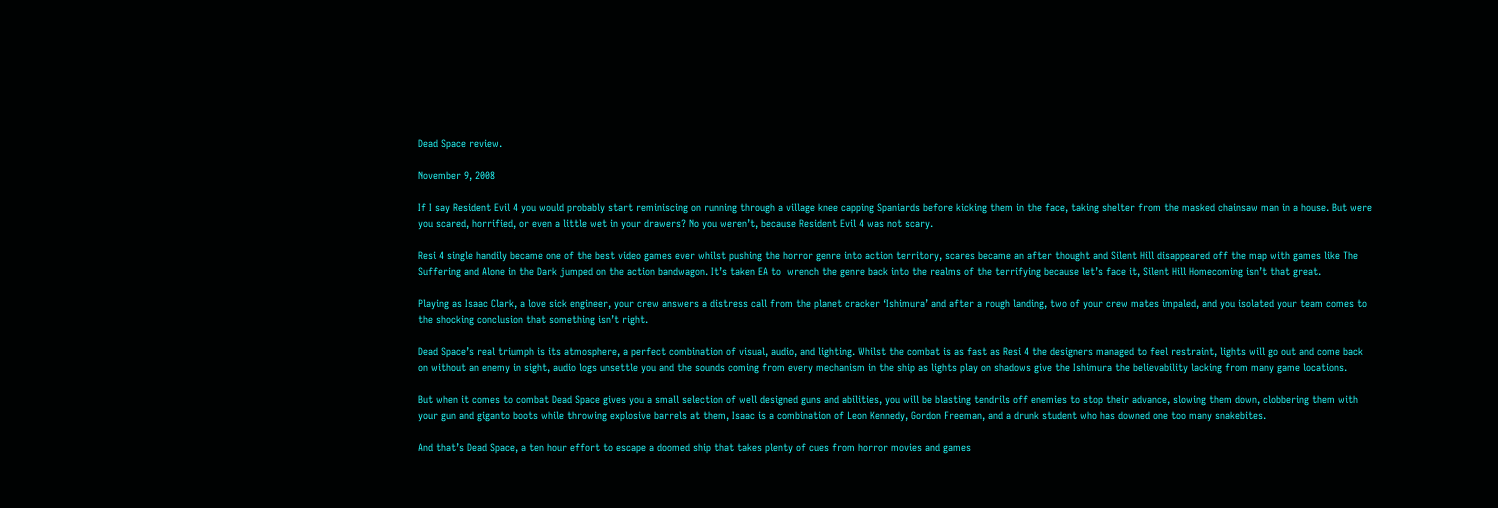Dead Space review.

November 9, 2008

If I say Resident Evil 4 you would probably start reminiscing on running through a village knee capping Spaniards before kicking them in the face, taking shelter from the masked chainsaw man in a house. But were you scared, horrified, or even a little wet in your drawers? No you weren’t, because Resident Evil 4 was not scary.

Resi 4 single handily became one of the best video games ever whilst pushing the horror genre into action territory, scares became an after thought and Silent Hill disappeared off the map with games like The Suffering and Alone in the Dark jumped on the action bandwagon. It’s taken EA to  wrench the genre back into the realms of the terrifying because let’s face it, Silent Hill Homecoming isn’t that great.

Playing as Isaac Clark, a love sick engineer, your crew answers a distress call from the planet cracker ‘Ishimura’ and after a rough landing, two of your crew mates impaled, and you isolated your team comes to the shocking conclusion that something isn’t right.

Dead Space’s real triumph is its atmosphere, a perfect combination of visual, audio, and lighting. Whilst the combat is as fast as Resi 4 the designers managed to feel restraint, lights will go out and come back on without an enemy in sight, audio logs unsettle you and the sounds coming from every mechanism in the ship as lights play on shadows give the Ishimura the believability lacking from many game locations.

But when it comes to combat Dead Space gives you a small selection of well designed guns and abilities, you will be blasting tendrils off enemies to stop their advance, slowing them down, clobbering them with your gun and giganto boots while throwing explosive barrels at them, Isaac is a combination of Leon Kennedy, Gordon Freeman, and a drunk student who has downed one too many snakebites.

And that’s Dead Space, a ten hour effort to escape a doomed ship that takes plenty of cues from horror movies and games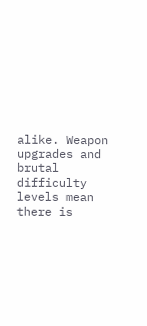alike. Weapon upgrades and brutal difficulty levels mean there is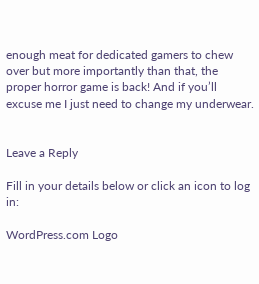enough meat for dedicated gamers to chew over but more importantly than that, the proper horror game is back! And if you’ll excuse me I just need to change my underwear.


Leave a Reply

Fill in your details below or click an icon to log in:

WordPress.com Logo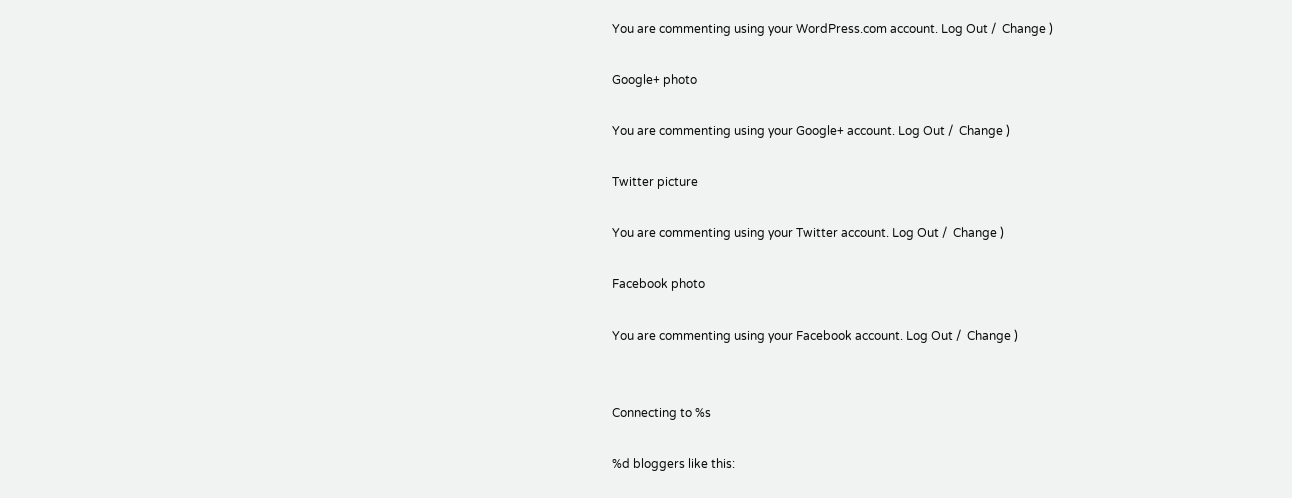You are commenting using your WordPress.com account. Log Out /  Change )

Google+ photo

You are commenting using your Google+ account. Log Out /  Change )

Twitter picture

You are commenting using your Twitter account. Log Out /  Change )

Facebook photo

You are commenting using your Facebook account. Log Out /  Change )


Connecting to %s

%d bloggers like this: